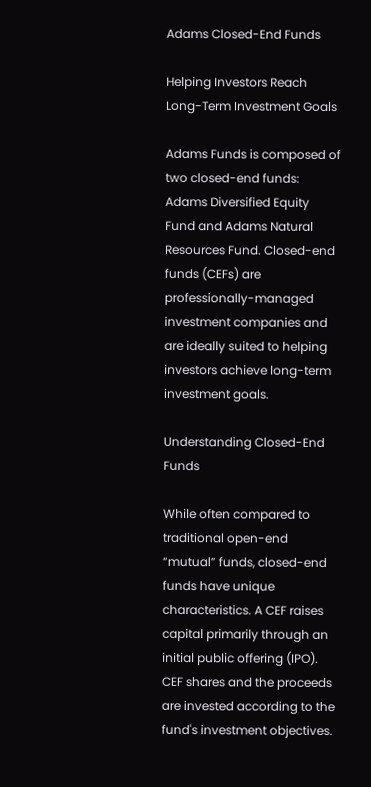Adams Closed-End Funds

Helping Investors Reach Long-Term Investment Goals

Adams Funds is composed of two closed-end funds: Adams Diversified Equity Fund and Adams Natural Resources Fund. Closed-end funds (CEFs) are professionally-managed investment companies and are ideally suited to helping investors achieve long-term investment goals.

Understanding Closed-End Funds

While often compared to traditional open-end “mutual” funds, closed-end funds have unique characteristics. A CEF raises capital primarily through an initial public offering (IPO). CEF shares and the proceeds are invested according to the fund's investment objectives.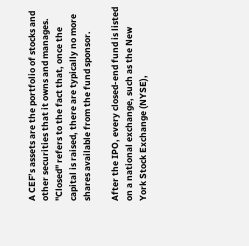A CEF’s assets are the portfolio of stocks and other securities that it owns and manages. "Closed" refers to the fact that, once the capital is raised, there are typically no more shares available from the fund sponsor.

After the IPO, every closed-end fund is listed on a national exchange, such as the New York Stock Exchange (NYSE),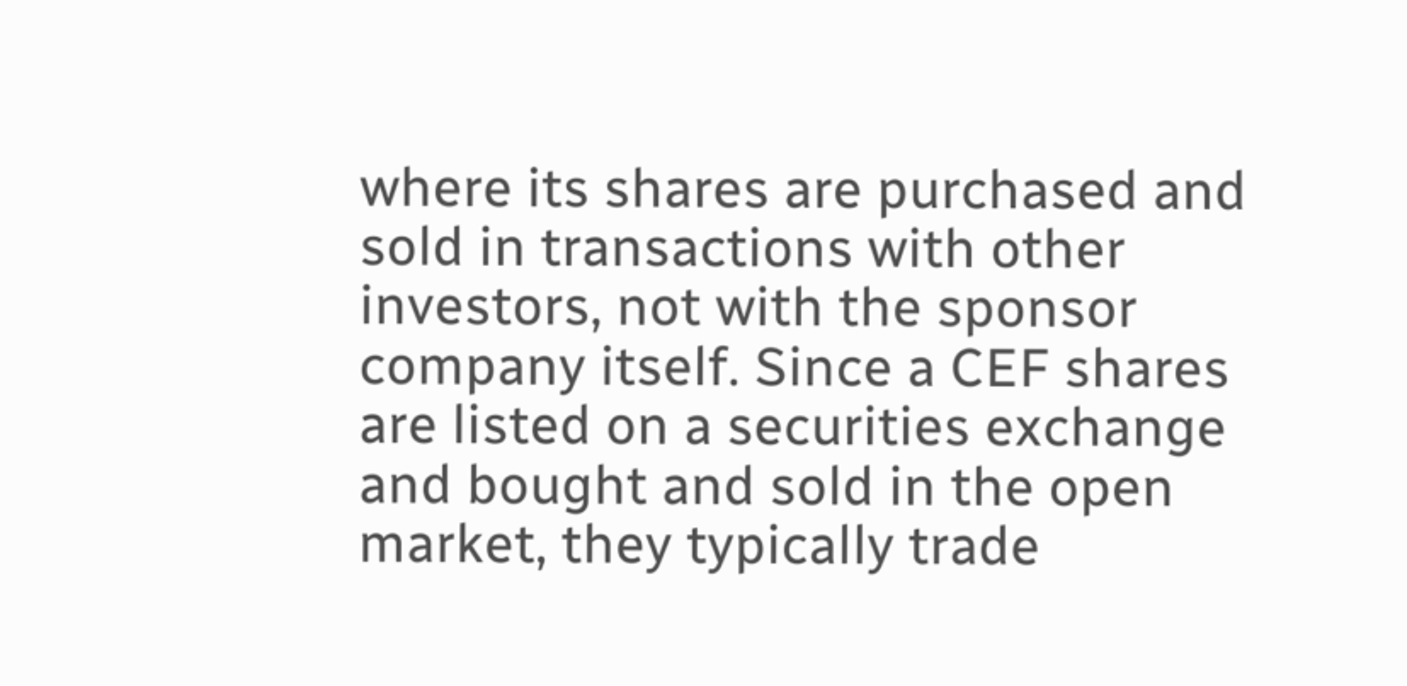where its shares are purchased and sold in transactions with other investors, not with the sponsor company itself. Since a CEF shares are listed on a securities exchange and bought and sold in the open market, they typically trade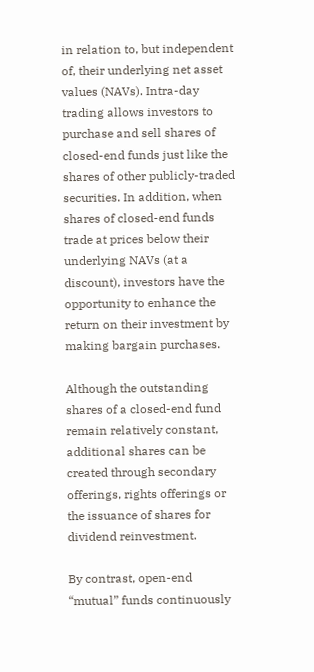in relation to, but independent of, their underlying net asset values (NAVs). Intra-day trading allows investors to purchase and sell shares of closed-end funds just like the shares of other publicly-traded securities. In addition, when shares of closed-end funds trade at prices below their underlying NAVs (at a discount), investors have the opportunity to enhance the return on their investment by making bargain purchases.

Although the outstanding shares of a closed-end fund remain relatively constant, additional shares can be created through secondary offerings, rights offerings or the issuance of shares for dividend reinvestment.

By contrast, open-end “mutual” funds continuously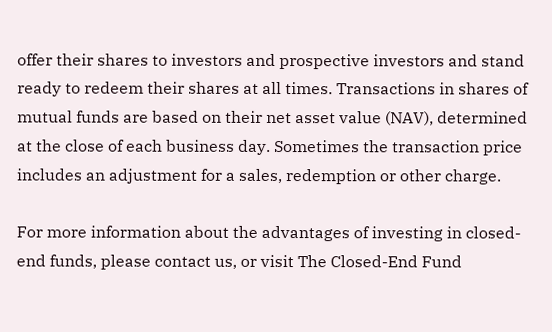offer their shares to investors and prospective investors and stand ready to redeem their shares at all times. Transactions in shares of mutual funds are based on their net asset value (NAV), determined at the close of each business day. Sometimes the transaction price includes an adjustment for a sales, redemption or other charge.

For more information about the advantages of investing in closed-end funds, please contact us, or visit The Closed-End Fund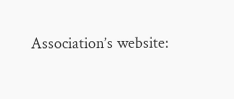Association’s website: